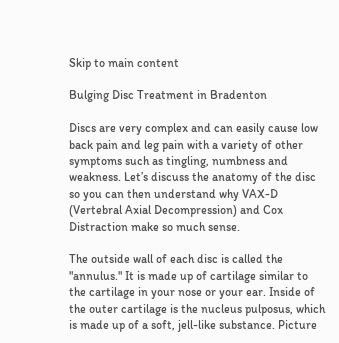Skip to main content

Bulging Disc Treatment in Bradenton

Discs are very complex and can easily cause low back pain and leg pain with a variety of other symptoms such as tingling, numbness and weakness. Let’s discuss the anatomy of the disc so you can then understand why VAX-D (Vertebral Axial Decompression) and Cox Distraction make so much sense.

The outside wall of each disc is called the "annulus." It is made up of cartilage similar to the cartilage in your nose or your ear. Inside of the outer cartilage is the nucleus pulposus, which is made up of a soft, jell-like substance. Picture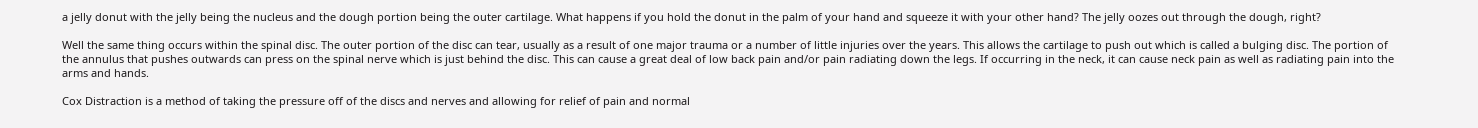a jelly donut with the jelly being the nucleus and the dough portion being the outer cartilage. What happens if you hold the donut in the palm of your hand and squeeze it with your other hand? The jelly oozes out through the dough, right?

Well the same thing occurs within the spinal disc. The outer portion of the disc can tear, usually as a result of one major trauma or a number of little injuries over the years. This allows the cartilage to push out which is called a bulging disc. The portion of the annulus that pushes outwards can press on the spinal nerve which is just behind the disc. This can cause a great deal of low back pain and/or pain radiating down the legs. If occurring in the neck, it can cause neck pain as well as radiating pain into the arms and hands.

Cox Distraction is a method of taking the pressure off of the discs and nerves and allowing for relief of pain and normal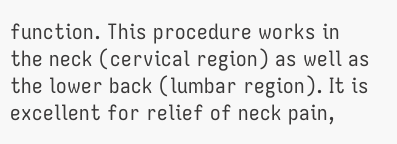function. This procedure works in the neck (cervical region) as well as the lower back (lumbar region). It is excellent for relief of neck pain,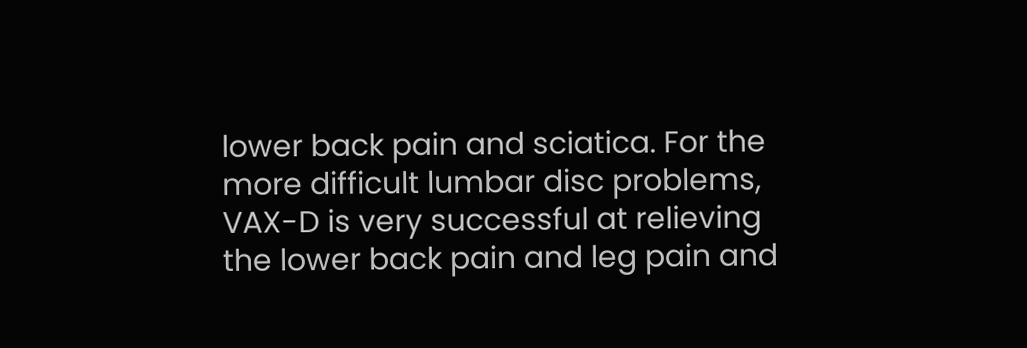lower back pain and sciatica. For the more difficult lumbar disc problems, VAX-D is very successful at relieving the lower back pain and leg pain and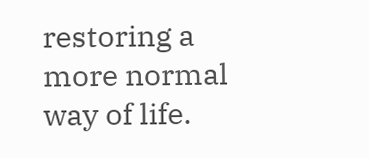restoring a more normal way of life.